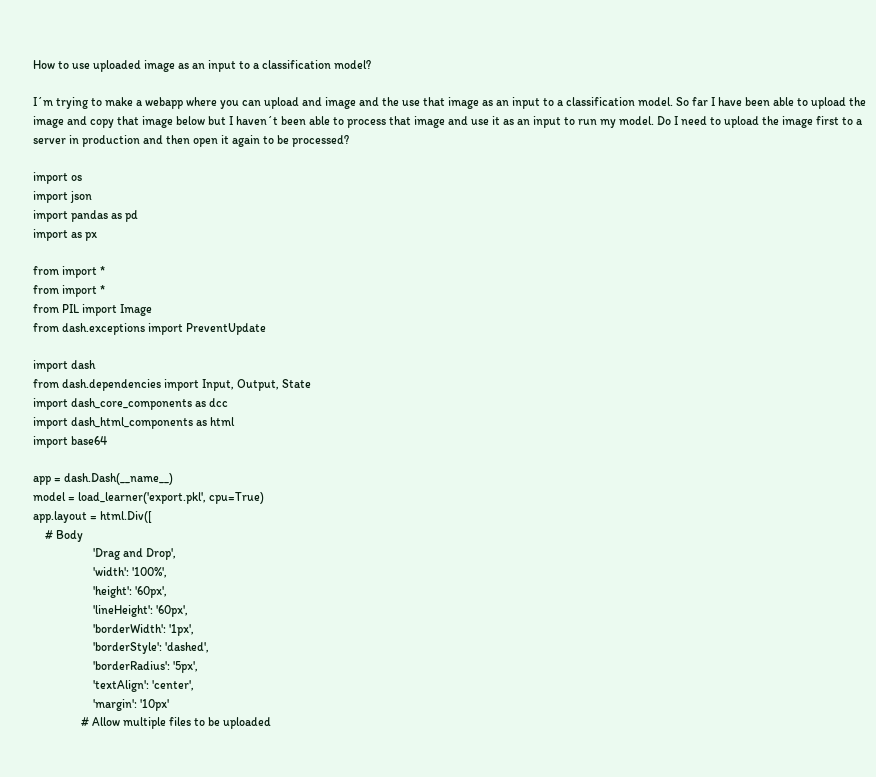How to use uploaded image as an input to a classification model?

I´m trying to make a webapp where you can upload and image and the use that image as an input to a classification model. So far I have been able to upload the image and copy that image below but I haven´t been able to process that image and use it as an input to run my model. Do I need to upload the image first to a server in production and then open it again to be processed?

import os
import json
import pandas as pd
import as px

from import *
from import *
from PIL import Image
from dash.exceptions import PreventUpdate

import dash
from dash.dependencies import Input, Output, State
import dash_core_components as dcc
import dash_html_components as html
import base64

app = dash.Dash(__name__)
model = load_learner('export.pkl', cpu=True)
app.layout = html.Div([
    # Body
                    'Drag and Drop',
                    'width': '100%',
                    'height': '60px',
                    'lineHeight': '60px',
                    'borderWidth': '1px',
                    'borderStyle': 'dashed',
                    'borderRadius': '5px',
                    'textAlign': 'center',
                    'margin': '10px'
                # Allow multiple files to be uploaded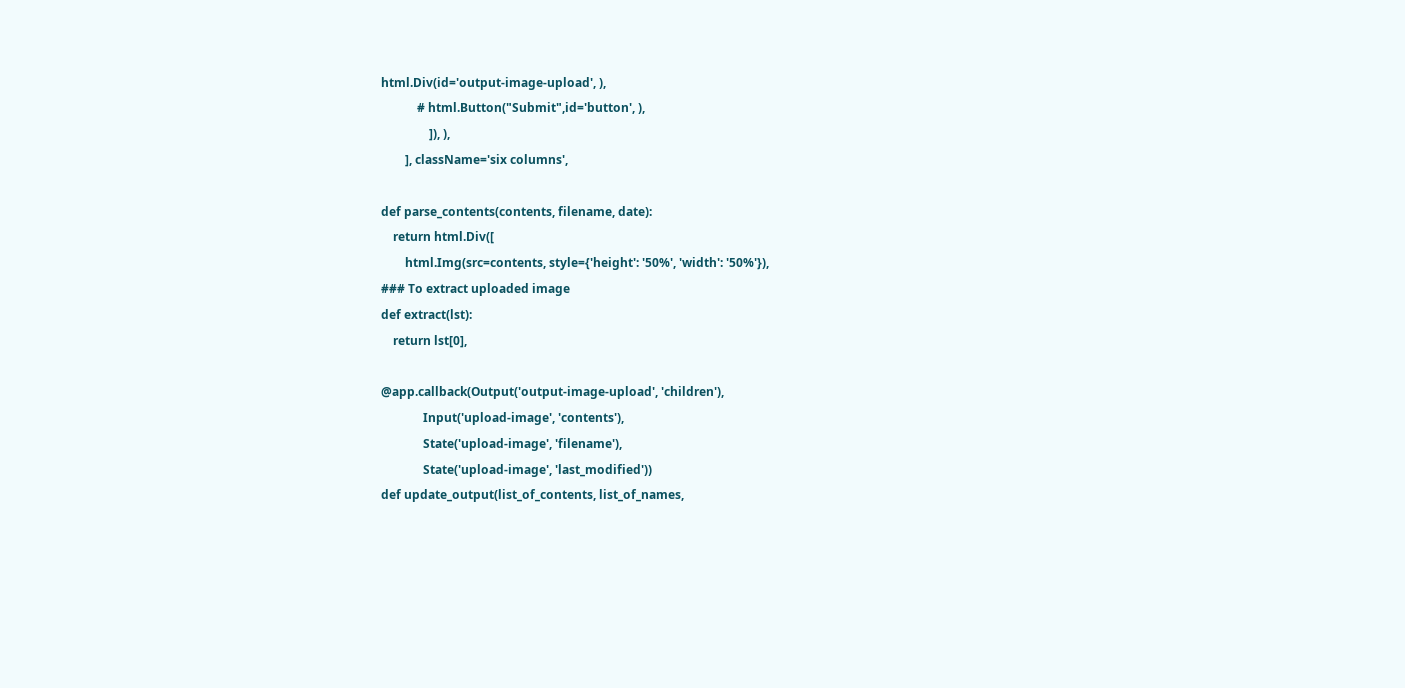html.Div(id='output-image-upload', ),
            # html.Button("Submit",id='button', ),
                ]), ),
        ], className='six columns',

def parse_contents(contents, filename, date):
    return html.Div([
        html.Img(src=contents, style={'height': '50%', 'width': '50%'}),
### To extract uploaded image
def extract(lst):
    return lst[0],

@app.callback(Output('output-image-upload', 'children'),
              Input('upload-image', 'contents'),
              State('upload-image', 'filename'),
              State('upload-image', 'last_modified'))
def update_output(list_of_contents, list_of_names,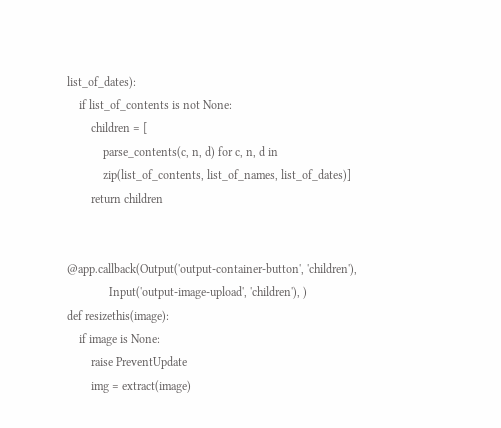list_of_dates):
    if list_of_contents is not None:
        children = [
            parse_contents(c, n, d) for c, n, d in
            zip(list_of_contents, list_of_names, list_of_dates)]
        return children


@app.callback(Output('output-container-button', 'children'),
              Input('output-image-upload', 'children'), )
def resizethis(image):
    if image is None:
        raise PreventUpdate
        img = extract(image)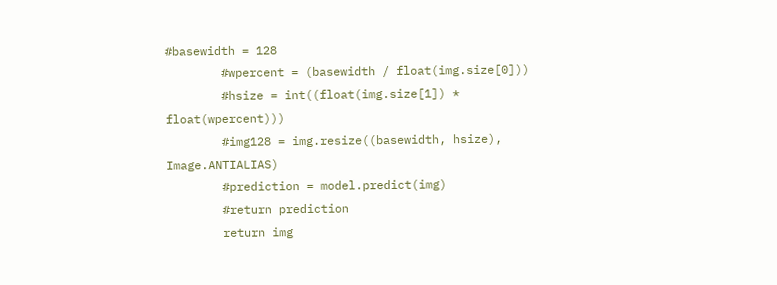#basewidth = 128
        #wpercent = (basewidth / float(img.size[0]))
        #hsize = int((float(img.size[1]) * float(wpercent)))
        #img128 = img.resize((basewidth, hsize), Image.ANTIALIAS)
        #prediction = model.predict(img)
        #return prediction
        return img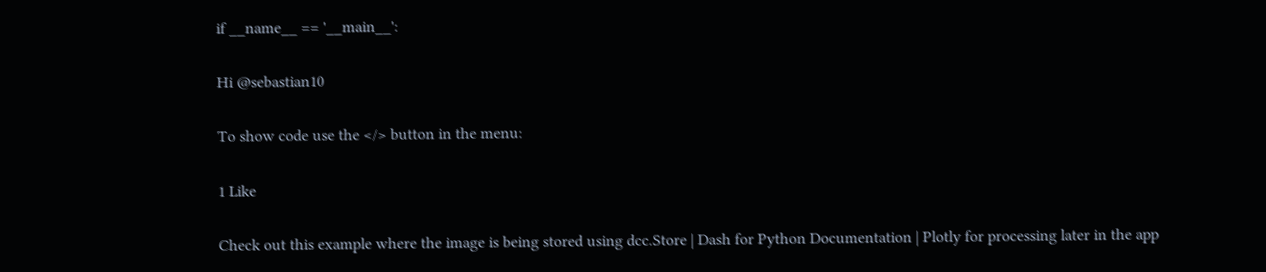if __name__ == '__main__':

Hi @sebastian10

To show code use the </> button in the menu:

1 Like

Check out this example where the image is being stored using dcc.Store | Dash for Python Documentation | Plotly for processing later in the app